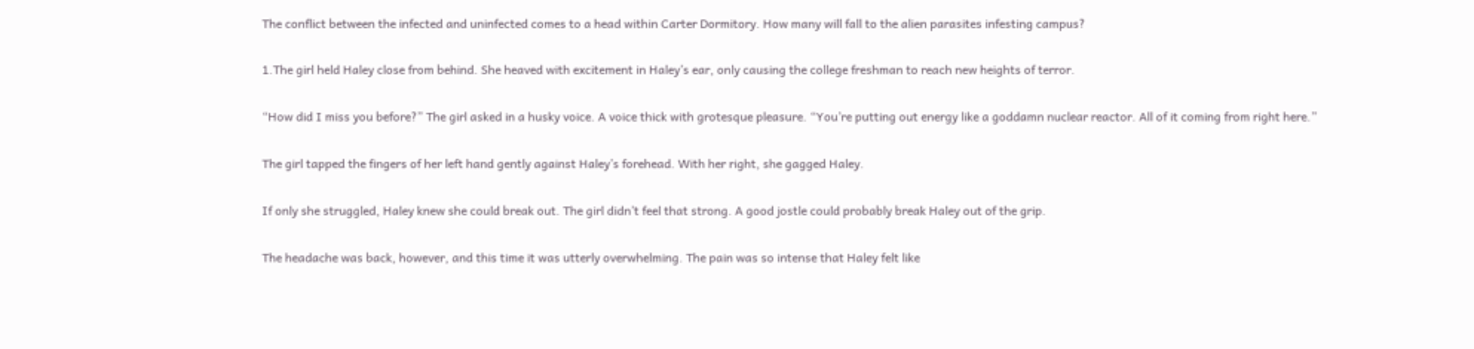The conflict between the infected and uninfected comes to a head within Carter Dormitory. How many will fall to the alien parasites infesting campus?

1.The girl held Haley close from behind. She heaved with excitement in Haley’s ear, only causing the college freshman to reach new heights of terror.

“How did I miss you before?” The girl asked in a husky voice. A voice thick with grotesque pleasure. “You’re putting out energy like a goddamn nuclear reactor. All of it coming from right here.”

The girl tapped the fingers of her left hand gently against Haley’s forehead. With her right, she gagged Haley.

If only she struggled, Haley knew she could break out. The girl didn’t feel that strong. A good jostle could probably break Haley out of the grip.

The headache was back, however, and this time it was utterly overwhelming. The pain was so intense that Haley felt like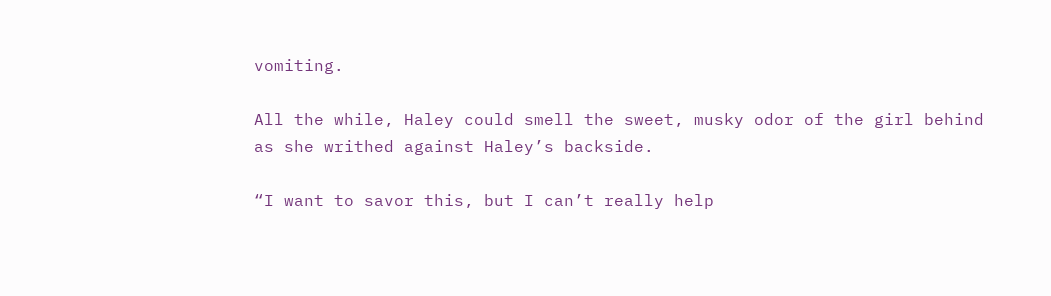vomiting.

All the while, Haley could smell the sweet, musky odor of the girl behind as she writhed against Haley’s backside.

“I want to savor this, but I can’t really help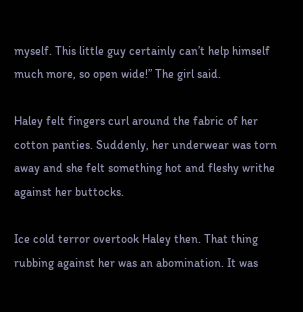myself. This little guy certainly can’t help himself much more, so open wide!” The girl said.

Haley felt fingers curl around the fabric of her cotton panties. Suddenly, her underwear was torn away and she felt something hot and fleshy writhe against her buttocks.

Ice cold terror overtook Haley then. That thing rubbing against her was an abomination. It was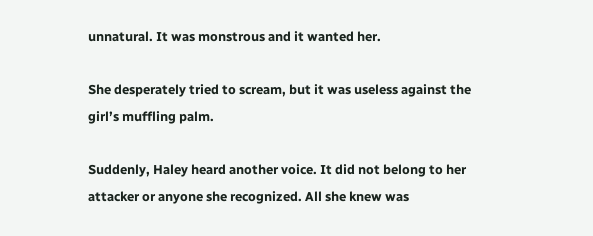unnatural. It was monstrous and it wanted her.

She desperately tried to scream, but it was useless against the girl’s muffling palm.

Suddenly, Haley heard another voice. It did not belong to her attacker or anyone she recognized. All she knew was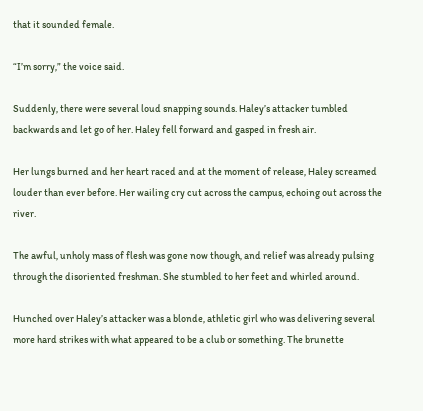that it sounded female.

“I’m sorry,” the voice said.

Suddenly, there were several loud snapping sounds. Haley’s attacker tumbled backwards and let go of her. Haley fell forward and gasped in fresh air.

Her lungs burned and her heart raced and at the moment of release, Haley screamed louder than ever before. Her wailing cry cut across the campus, echoing out across the river.

The awful, unholy mass of flesh was gone now though, and relief was already pulsing through the disoriented freshman. She stumbled to her feet and whirled around.

Hunched over Haley’s attacker was a blonde, athletic girl who was delivering several more hard strikes with what appeared to be a club or something. The brunette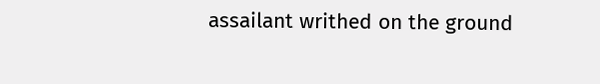assailant writhed on the ground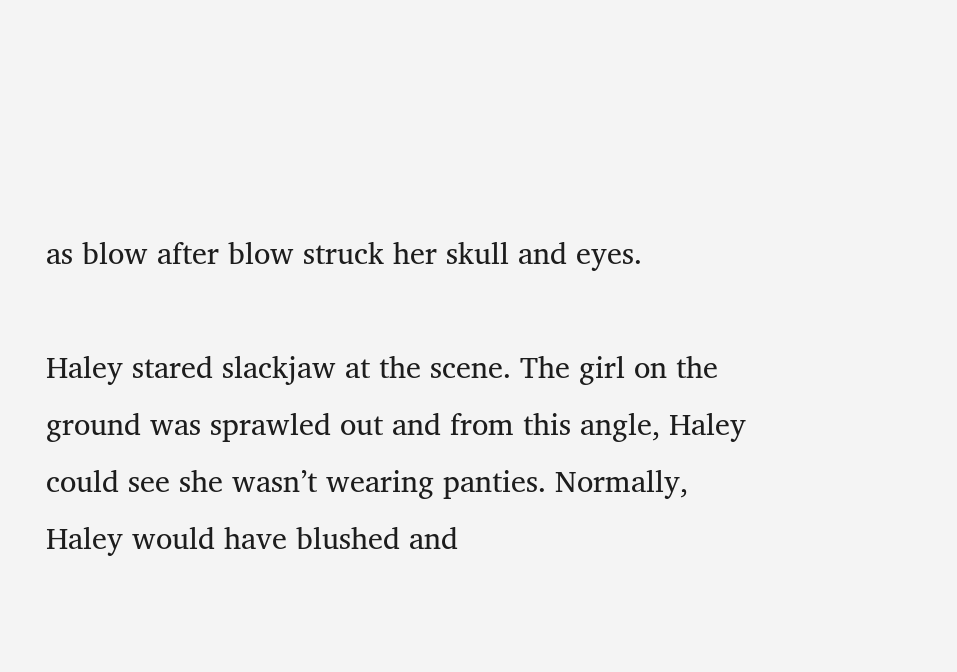as blow after blow struck her skull and eyes.

Haley stared slackjaw at the scene. The girl on the ground was sprawled out and from this angle, Haley could see she wasn’t wearing panties. Normally, Haley would have blushed and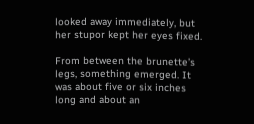looked away immediately, but her stupor kept her eyes fixed.

From between the brunette’s legs, something emerged. It was about five or six inches long and about an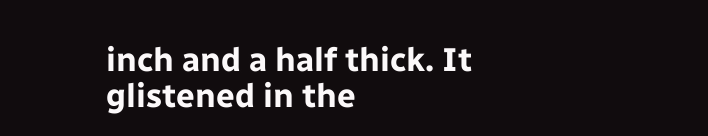inch and a half thick. It glistened in the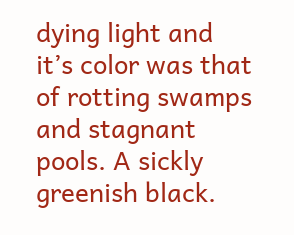dying light and it’s color was that of rotting swamps and stagnant pools. A sickly greenish black.